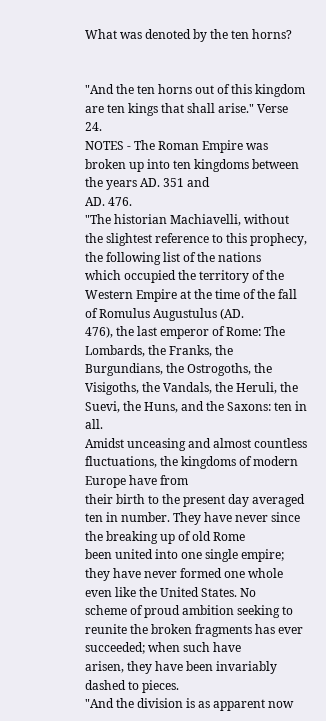What was denoted by the ten horns?


"And the ten horns out of this kingdom are ten kings that shall arise." Verse 24.
NOTES - The Roman Empire was broken up into ten kingdoms between the years AD. 351 and
AD. 476.
"The historian Machiavelli, without the slightest reference to this prophecy, the following list of the nations
which occupied the territory of the Western Empire at the time of the fall of Romulus Augustulus (AD.
476), the last emperor of Rome: The Lombards, the Franks, the Burgundians, the Ostrogoths, the
Visigoths, the Vandals, the Heruli, the Suevi, the Huns, and the Saxons: ten in all.
Amidst unceasing and almost countless fluctuations, the kingdoms of modern Europe have from
their birth to the present day averaged ten in number. They have never since the breaking up of old Rome
been united into one single empire; they have never formed one whole even like the United States. No
scheme of proud ambition seeking to reunite the broken fragments has ever succeeded; when such have
arisen, they have been invariably dashed to pieces.
"And the division is as apparent now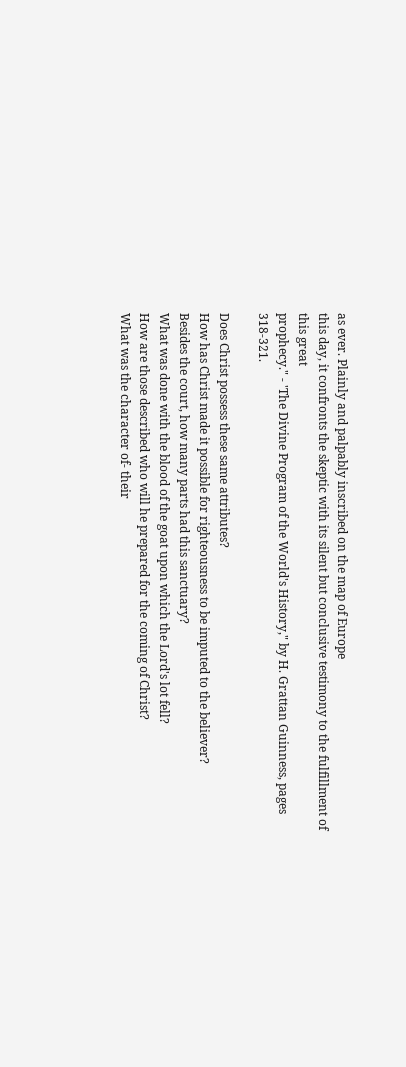as ever. Plainly and palpably inscribed on the map of Europe
this day, it confronts the skeptic with its silent but conclusive testimony to the fulfillment of this great
prophecy." - 'The Divine Program of the World's History," by H. Grattan Guinness, pages 318-321.

Does Christ possess these same attributes?
How has Christ made it possible for righteousness to be imputed to the believer?
Besides the court, how many parts had this sanctuary?
What was done with the blood of the goat upon which the Lord's lot fell?
How are those described who will he prepared for the coming of Christ?
What was the character of- their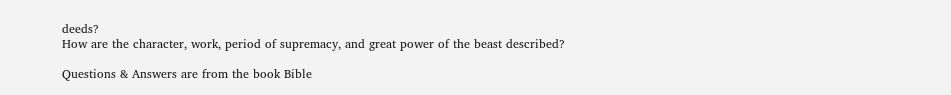deeds?
How are the character, work, period of supremacy, and great power of the beast described?

Questions & Answers are from the book Bible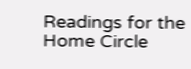Readings for the Home Circle